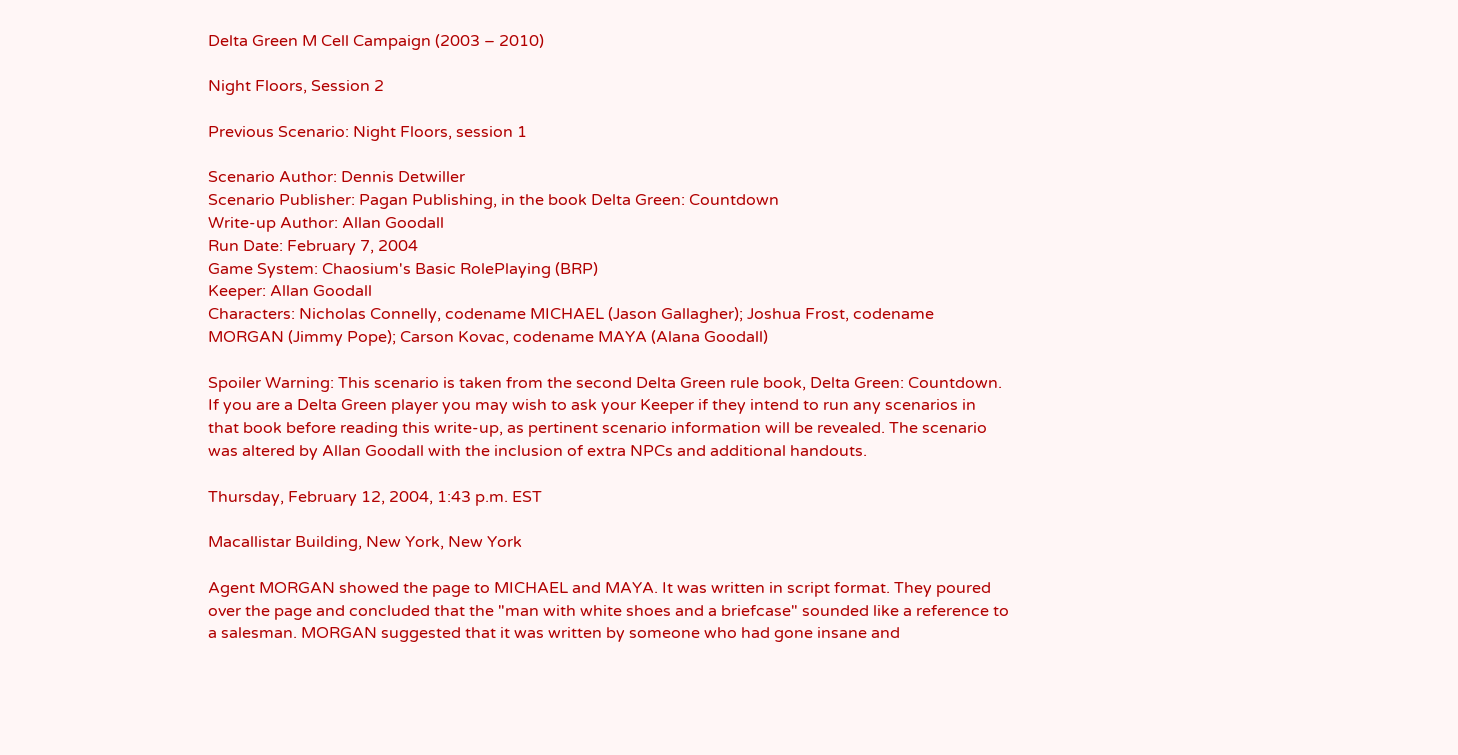Delta Green M Cell Campaign (2003 – 2010)

Night Floors, Session 2

Previous Scenario: Night Floors, session 1

Scenario Author: Dennis Detwiller
Scenario Publisher: Pagan Publishing, in the book Delta Green: Countdown
Write-up Author: Allan Goodall
Run Date: February 7, 2004
Game System: Chaosium's Basic RolePlaying (BRP)
Keeper: Allan Goodall
Characters: Nicholas Connelly, codename MICHAEL (Jason Gallagher); Joshua Frost, codename MORGAN (Jimmy Pope); Carson Kovac, codename MAYA (Alana Goodall)

Spoiler Warning: This scenario is taken from the second Delta Green rule book, Delta Green: Countdown. If you are a Delta Green player you may wish to ask your Keeper if they intend to run any scenarios in that book before reading this write-up, as pertinent scenario information will be revealed. The scenario was altered by Allan Goodall with the inclusion of extra NPCs and additional handouts.

Thursday, February 12, 2004, 1:43 p.m. EST

Macallistar Building, New York, New York

Agent MORGAN showed the page to MICHAEL and MAYA. It was written in script format. They poured over the page and concluded that the "man with white shoes and a briefcase" sounded like a reference to a salesman. MORGAN suggested that it was written by someone who had gone insane and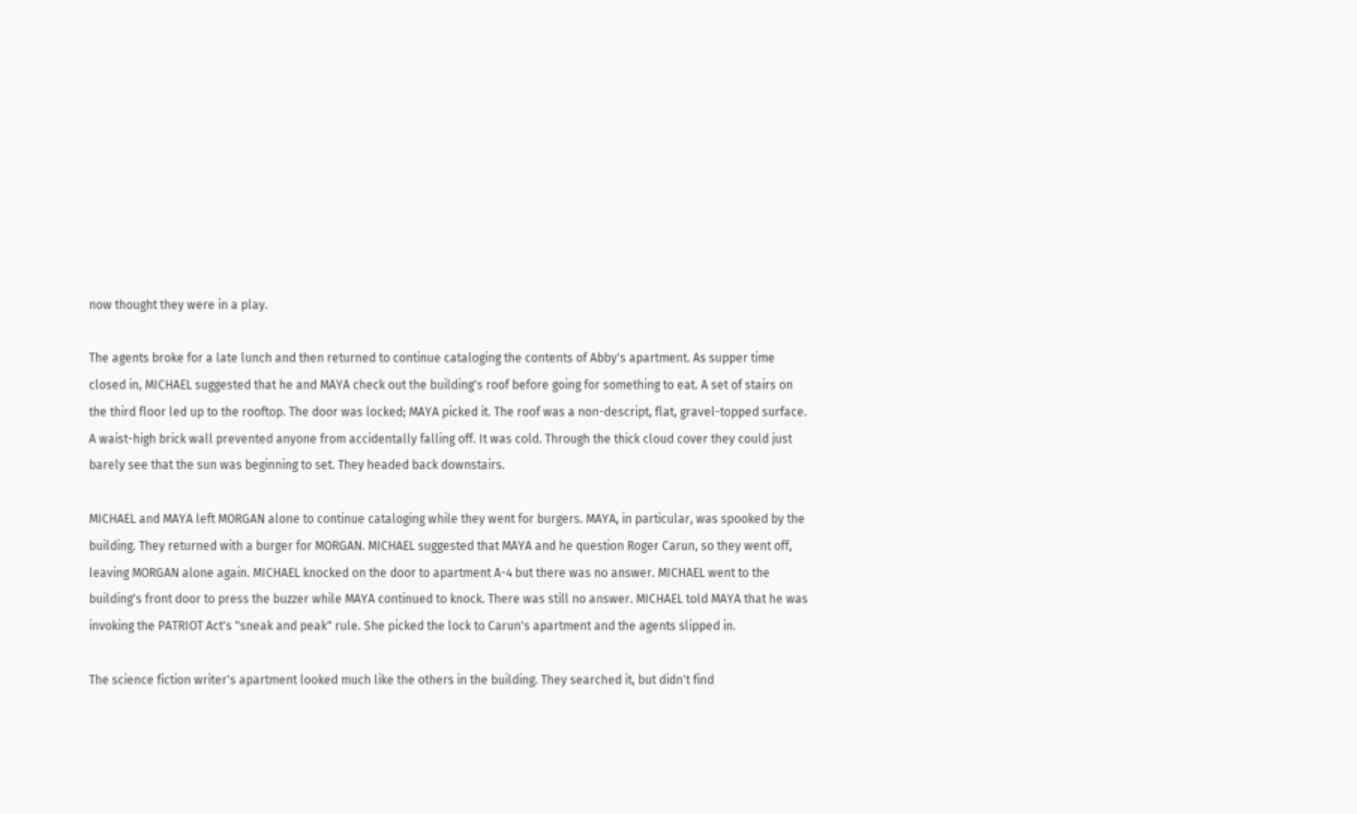now thought they were in a play.

The agents broke for a late lunch and then returned to continue cataloging the contents of Abby's apartment. As supper time closed in, MICHAEL suggested that he and MAYA check out the building's roof before going for something to eat. A set of stairs on the third floor led up to the rooftop. The door was locked; MAYA picked it. The roof was a non-descript, flat, gravel-topped surface. A waist-high brick wall prevented anyone from accidentally falling off. It was cold. Through the thick cloud cover they could just barely see that the sun was beginning to set. They headed back downstairs.

MICHAEL and MAYA left MORGAN alone to continue cataloging while they went for burgers. MAYA, in particular, was spooked by the building. They returned with a burger for MORGAN. MICHAEL suggested that MAYA and he question Roger Carun, so they went off, leaving MORGAN alone again. MICHAEL knocked on the door to apartment A-4 but there was no answer. MICHAEL went to the building's front door to press the buzzer while MAYA continued to knock. There was still no answer. MICHAEL told MAYA that he was invoking the PATRIOT Act's "sneak and peak" rule. She picked the lock to Carun's apartment and the agents slipped in.

The science fiction writer's apartment looked much like the others in the building. They searched it, but didn't find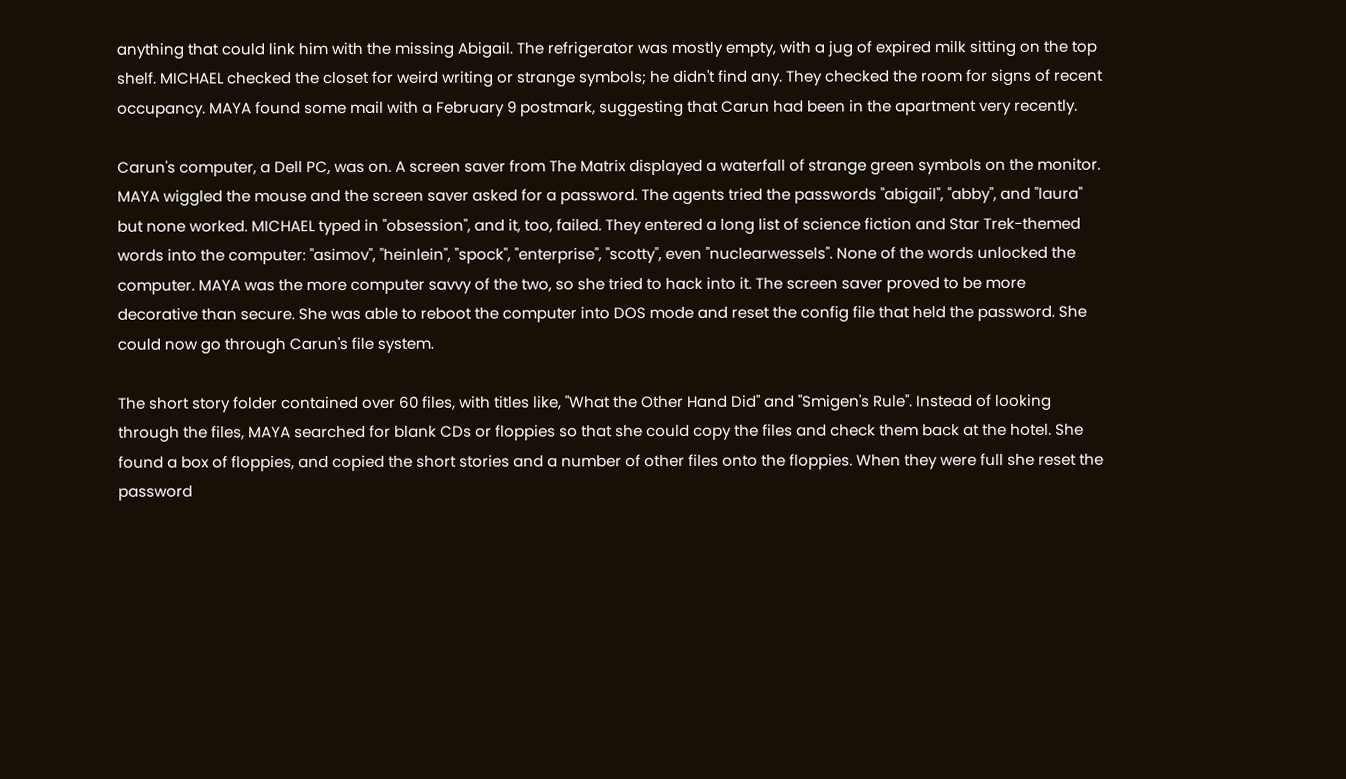anything that could link him with the missing Abigail. The refrigerator was mostly empty, with a jug of expired milk sitting on the top shelf. MICHAEL checked the closet for weird writing or strange symbols; he didn't find any. They checked the room for signs of recent occupancy. MAYA found some mail with a February 9 postmark, suggesting that Carun had been in the apartment very recently.

Carun's computer, a Dell PC, was on. A screen saver from The Matrix displayed a waterfall of strange green symbols on the monitor. MAYA wiggled the mouse and the screen saver asked for a password. The agents tried the passwords "abigail", "abby", and "laura" but none worked. MICHAEL typed in "obsession", and it, too, failed. They entered a long list of science fiction and Star Trek-themed words into the computer: "asimov", "heinlein", "spock", "enterprise", "scotty", even "nuclearwessels". None of the words unlocked the computer. MAYA was the more computer savvy of the two, so she tried to hack into it. The screen saver proved to be more decorative than secure. She was able to reboot the computer into DOS mode and reset the config file that held the password. She could now go through Carun's file system.

The short story folder contained over 60 files, with titles like, "What the Other Hand Did" and "Smigen's Rule". Instead of looking through the files, MAYA searched for blank CDs or floppies so that she could copy the files and check them back at the hotel. She found a box of floppies, and copied the short stories and a number of other files onto the floppies. When they were full she reset the password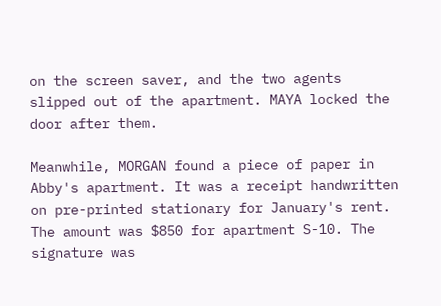on the screen saver, and the two agents slipped out of the apartment. MAYA locked the door after them.

Meanwhile, MORGAN found a piece of paper in Abby's apartment. It was a receipt handwritten on pre-printed stationary for January's rent. The amount was $850 for apartment S-10. The signature was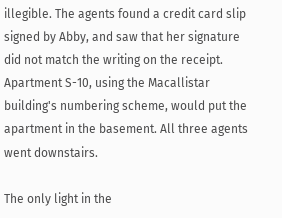illegible. The agents found a credit card slip signed by Abby, and saw that her signature did not match the writing on the receipt. Apartment S-10, using the Macallistar building's numbering scheme, would put the apartment in the basement. All three agents went downstairs.

The only light in the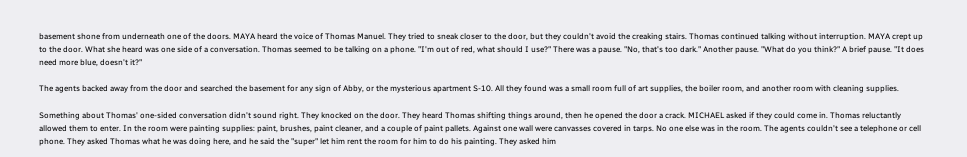basement shone from underneath one of the doors. MAYA heard the voice of Thomas Manuel. They tried to sneak closer to the door, but they couldn't avoid the creaking stairs. Thomas continued talking without interruption. MAYA crept up to the door. What she heard was one side of a conversation. Thomas seemed to be talking on a phone. "I'm out of red, what should I use?" There was a pause. "No, that's too dark." Another pause. "What do you think?" A brief pause. "It does need more blue, doesn't it?"

The agents backed away from the door and searched the basement for any sign of Abby, or the mysterious apartment S-10. All they found was a small room full of art supplies, the boiler room, and another room with cleaning supplies.

Something about Thomas' one-sided conversation didn't sound right. They knocked on the door. They heard Thomas shifting things around, then he opened the door a crack. MICHAEL asked if they could come in. Thomas reluctantly allowed them to enter. In the room were painting supplies: paint, brushes, paint cleaner, and a couple of paint pallets. Against one wall were canvasses covered in tarps. No one else was in the room. The agents couldn't see a telephone or cell phone. They asked Thomas what he was doing here, and he said the "super" let him rent the room for him to do his painting. They asked him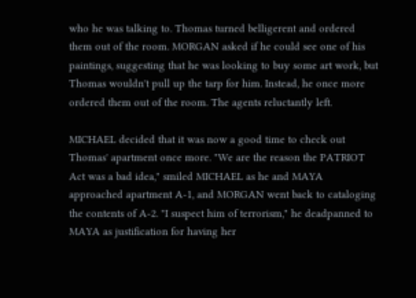who he was talking to. Thomas turned belligerent and ordered them out of the room. MORGAN asked if he could see one of his paintings, suggesting that he was looking to buy some art work, but Thomas wouldn't pull up the tarp for him. Instead, he once more ordered them out of the room. The agents reluctantly left.

MICHAEL decided that it was now a good time to check out Thomas' apartment once more. "We are the reason the PATRIOT Act was a bad idea," smiled MICHAEL as he and MAYA approached apartment A-1, and MORGAN went back to cataloging the contents of A-2. "I suspect him of terrorism," he deadpanned to MAYA as justification for having her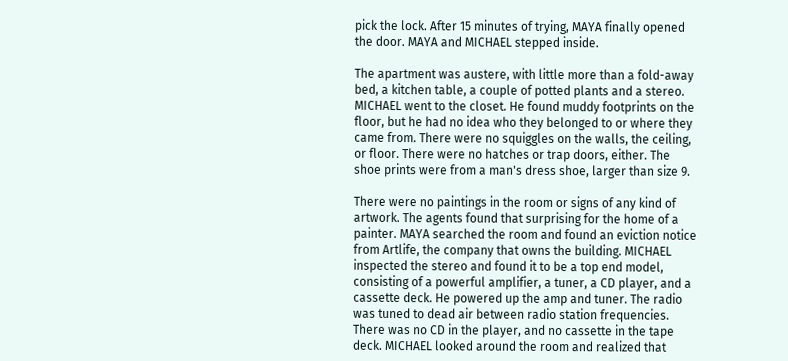pick the lock. After 15 minutes of trying, MAYA finally opened the door. MAYA and MICHAEL stepped inside.

The apartment was austere, with little more than a fold-away bed, a kitchen table, a couple of potted plants and a stereo. MICHAEL went to the closet. He found muddy footprints on the floor, but he had no idea who they belonged to or where they came from. There were no squiggles on the walls, the ceiling, or floor. There were no hatches or trap doors, either. The shoe prints were from a man's dress shoe, larger than size 9.

There were no paintings in the room or signs of any kind of artwork. The agents found that surprising for the home of a painter. MAYA searched the room and found an eviction notice from Artlife, the company that owns the building. MICHAEL inspected the stereo and found it to be a top end model, consisting of a powerful amplifier, a tuner, a CD player, and a cassette deck. He powered up the amp and tuner. The radio was tuned to dead air between radio station frequencies. There was no CD in the player, and no cassette in the tape deck. MICHAEL looked around the room and realized that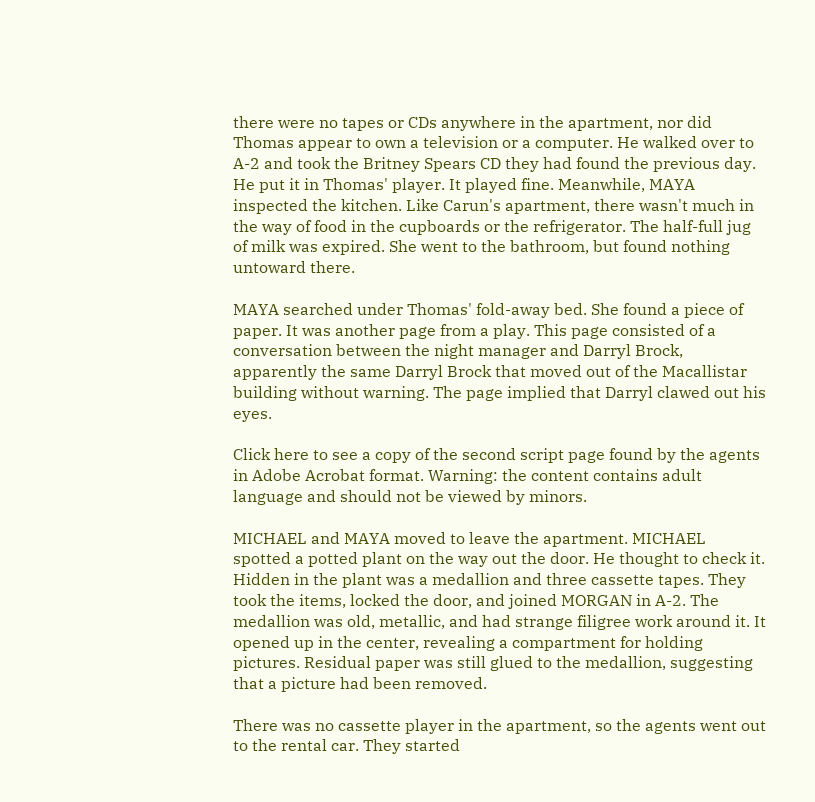there were no tapes or CDs anywhere in the apartment, nor did Thomas appear to own a television or a computer. He walked over to A-2 and took the Britney Spears CD they had found the previous day. He put it in Thomas' player. It played fine. Meanwhile, MAYA inspected the kitchen. Like Carun's apartment, there wasn't much in the way of food in the cupboards or the refrigerator. The half-full jug of milk was expired. She went to the bathroom, but found nothing untoward there.

MAYA searched under Thomas' fold-away bed. She found a piece of paper. It was another page from a play. This page consisted of a conversation between the night manager and Darryl Brock, apparently the same Darryl Brock that moved out of the Macallistar building without warning. The page implied that Darryl clawed out his eyes.

Click here to see a copy of the second script page found by the agents in Adobe Acrobat format. Warning: the content contains adult language and should not be viewed by minors.

MICHAEL and MAYA moved to leave the apartment. MICHAEL spotted a potted plant on the way out the door. He thought to check it. Hidden in the plant was a medallion and three cassette tapes. They took the items, locked the door, and joined MORGAN in A-2. The medallion was old, metallic, and had strange filigree work around it. It opened up in the center, revealing a compartment for holding pictures. Residual paper was still glued to the medallion, suggesting that a picture had been removed.

There was no cassette player in the apartment, so the agents went out to the rental car. They started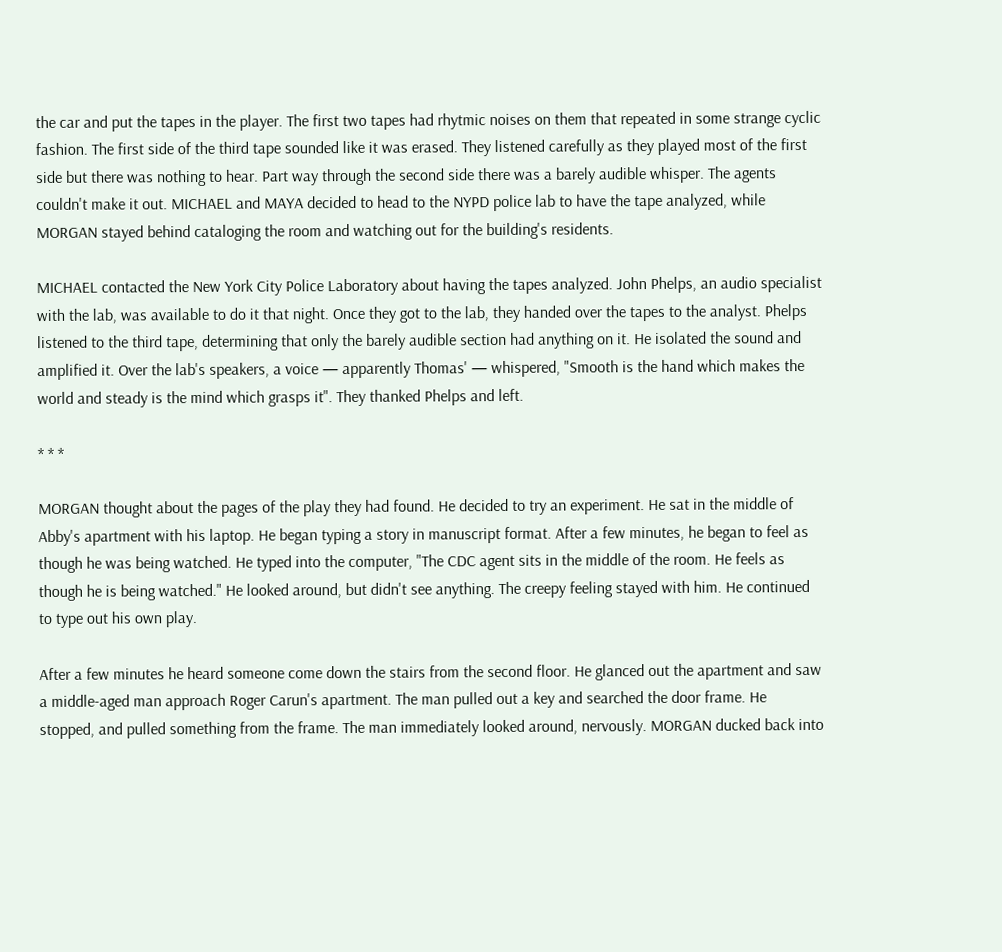the car and put the tapes in the player. The first two tapes had rhytmic noises on them that repeated in some strange cyclic fashion. The first side of the third tape sounded like it was erased. They listened carefully as they played most of the first side but there was nothing to hear. Part way through the second side there was a barely audible whisper. The agents couldn't make it out. MICHAEL and MAYA decided to head to the NYPD police lab to have the tape analyzed, while MORGAN stayed behind cataloging the room and watching out for the building's residents.

MICHAEL contacted the New York City Police Laboratory about having the tapes analyzed. John Phelps, an audio specialist with the lab, was available to do it that night. Once they got to the lab, they handed over the tapes to the analyst. Phelps listened to the third tape, determining that only the barely audible section had anything on it. He isolated the sound and amplified it. Over the lab's speakers, a voice — apparently Thomas' — whispered, "Smooth is the hand which makes the world and steady is the mind which grasps it". They thanked Phelps and left.

* * *

MORGAN thought about the pages of the play they had found. He decided to try an experiment. He sat in the middle of Abby's apartment with his laptop. He began typing a story in manuscript format. After a few minutes, he began to feel as though he was being watched. He typed into the computer, "The CDC agent sits in the middle of the room. He feels as though he is being watched." He looked around, but didn't see anything. The creepy feeling stayed with him. He continued to type out his own play.

After a few minutes he heard someone come down the stairs from the second floor. He glanced out the apartment and saw a middle-aged man approach Roger Carun's apartment. The man pulled out a key and searched the door frame. He stopped, and pulled something from the frame. The man immediately looked around, nervously. MORGAN ducked back into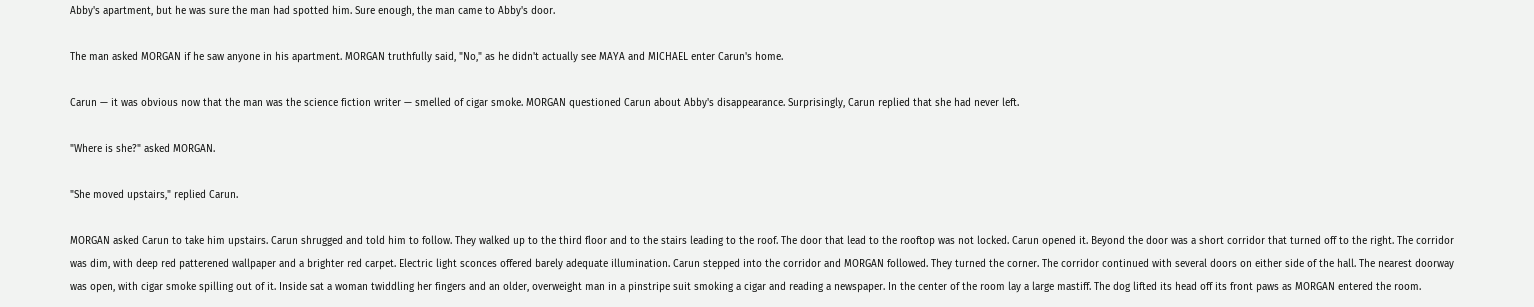Abby's apartment, but he was sure the man had spotted him. Sure enough, the man came to Abby's door.

The man asked MORGAN if he saw anyone in his apartment. MORGAN truthfully said, "No," as he didn't actually see MAYA and MICHAEL enter Carun's home.

Carun — it was obvious now that the man was the science fiction writer — smelled of cigar smoke. MORGAN questioned Carun about Abby's disappearance. Surprisingly, Carun replied that she had never left.

"Where is she?" asked MORGAN.

"She moved upstairs," replied Carun.

MORGAN asked Carun to take him upstairs. Carun shrugged and told him to follow. They walked up to the third floor and to the stairs leading to the roof. The door that lead to the rooftop was not locked. Carun opened it. Beyond the door was a short corridor that turned off to the right. The corridor was dim, with deep red patterened wallpaper and a brighter red carpet. Electric light sconces offered barely adequate illumination. Carun stepped into the corridor and MORGAN followed. They turned the corner. The corridor continued with several doors on either side of the hall. The nearest doorway was open, with cigar smoke spilling out of it. Inside sat a woman twiddling her fingers and an older, overweight man in a pinstripe suit smoking a cigar and reading a newspaper. In the center of the room lay a large mastiff. The dog lifted its head off its front paws as MORGAN entered the room.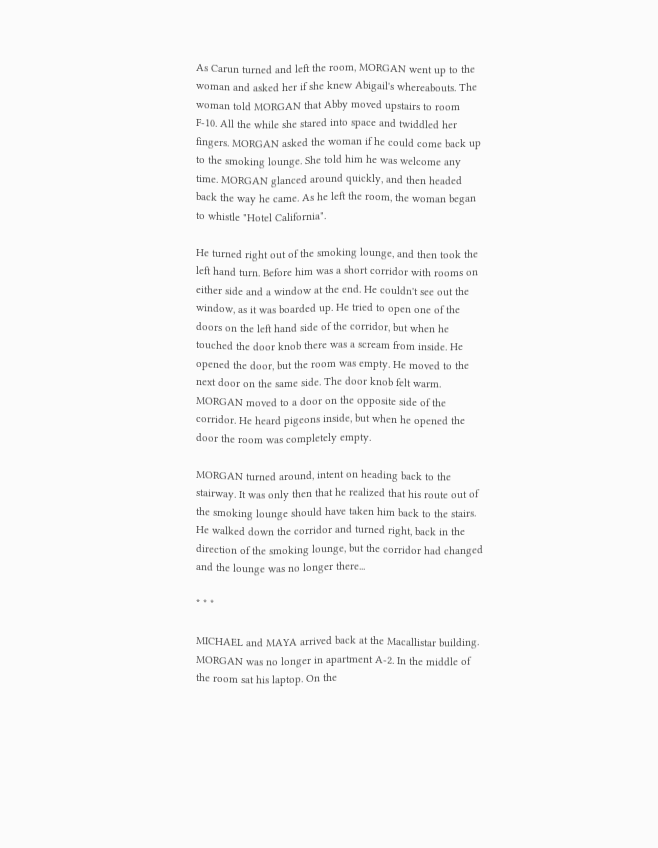As Carun turned and left the room, MORGAN went up to the woman and asked her if she knew Abigail's whereabouts. The woman told MORGAN that Abby moved upstairs to room F-10. All the while she stared into space and twiddled her fingers. MORGAN asked the woman if he could come back up to the smoking lounge. She told him he was welcome any time. MORGAN glanced around quickly, and then headed back the way he came. As he left the room, the woman began to whistle "Hotel California".

He turned right out of the smoking lounge, and then took the left hand turn. Before him was a short corridor with rooms on either side and a window at the end. He couldn't see out the window, as it was boarded up. He tried to open one of the doors on the left hand side of the corridor, but when he touched the door knob there was a scream from inside. He opened the door, but the room was empty. He moved to the next door on the same side. The door knob felt warm. MORGAN moved to a door on the opposite side of the corridor. He heard pigeons inside, but when he opened the door the room was completely empty.

MORGAN turned around, intent on heading back to the stairway. It was only then that he realized that his route out of the smoking lounge should have taken him back to the stairs. He walked down the corridor and turned right, back in the direction of the smoking lounge, but the corridor had changed and the lounge was no longer there...

* * *

MICHAEL and MAYA arrived back at the Macallistar building. MORGAN was no longer in apartment A-2. In the middle of the room sat his laptop. On the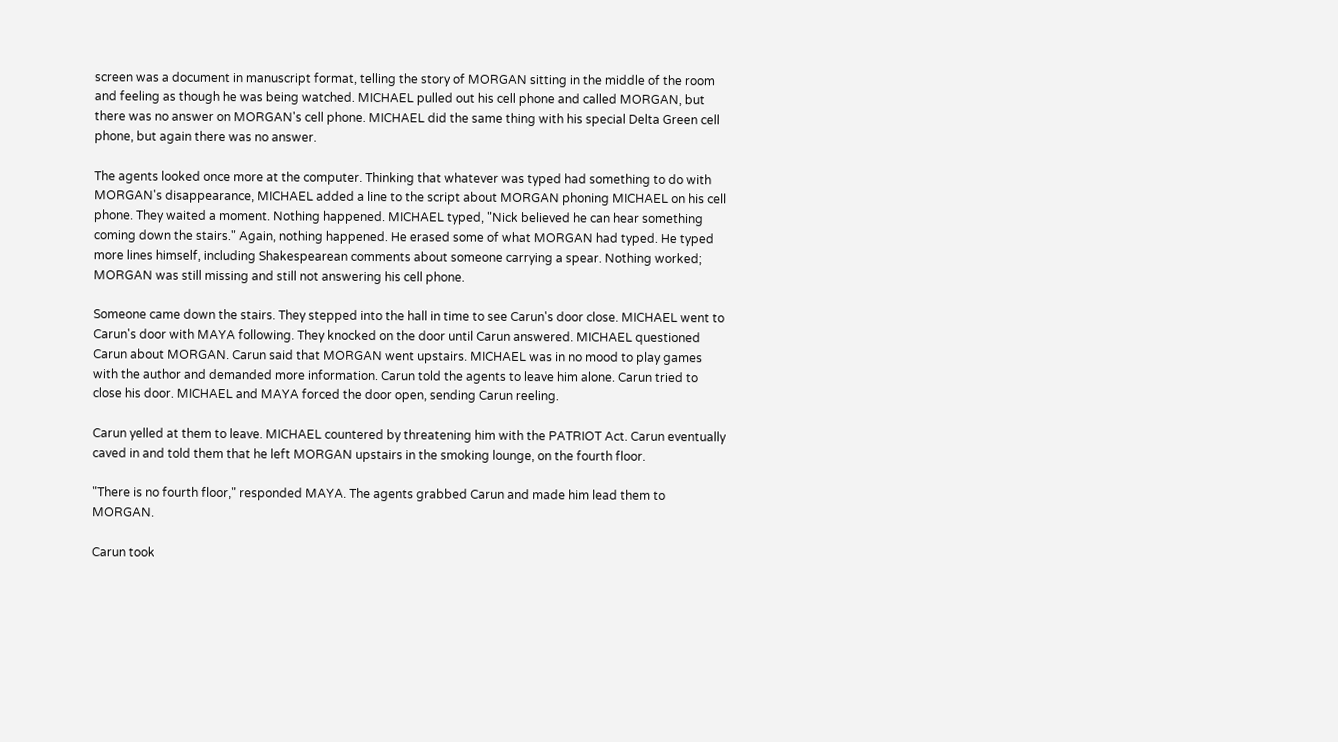screen was a document in manuscript format, telling the story of MORGAN sitting in the middle of the room and feeling as though he was being watched. MICHAEL pulled out his cell phone and called MORGAN, but there was no answer on MORGAN's cell phone. MICHAEL did the same thing with his special Delta Green cell phone, but again there was no answer.

The agents looked once more at the computer. Thinking that whatever was typed had something to do with MORGAN's disappearance, MICHAEL added a line to the script about MORGAN phoning MICHAEL on his cell phone. They waited a moment. Nothing happened. MICHAEL typed, "Nick believed he can hear something coming down the stairs." Again, nothing happened. He erased some of what MORGAN had typed. He typed more lines himself, including Shakespearean comments about someone carrying a spear. Nothing worked; MORGAN was still missing and still not answering his cell phone.

Someone came down the stairs. They stepped into the hall in time to see Carun's door close. MICHAEL went to Carun's door with MAYA following. They knocked on the door until Carun answered. MICHAEL questioned Carun about MORGAN. Carun said that MORGAN went upstairs. MICHAEL was in no mood to play games with the author and demanded more information. Carun told the agents to leave him alone. Carun tried to close his door. MICHAEL and MAYA forced the door open, sending Carun reeling.

Carun yelled at them to leave. MICHAEL countered by threatening him with the PATRIOT Act. Carun eventually caved in and told them that he left MORGAN upstairs in the smoking lounge, on the fourth floor.

"There is no fourth floor," responded MAYA. The agents grabbed Carun and made him lead them to MORGAN.

Carun took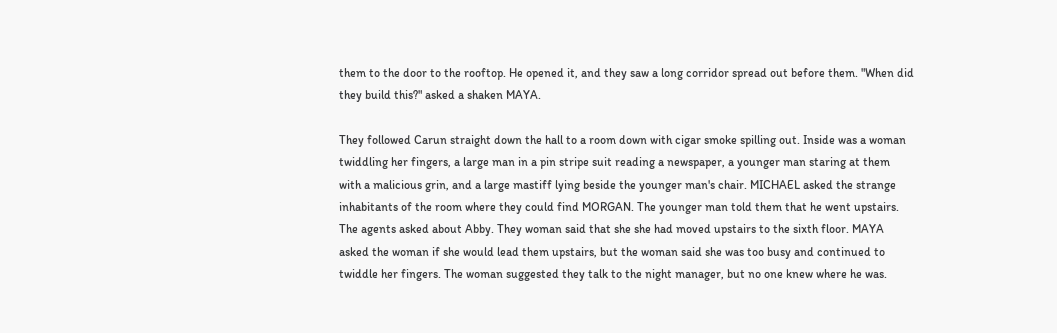them to the door to the rooftop. He opened it, and they saw a long corridor spread out before them. "When did they build this?" asked a shaken MAYA.

They followed Carun straight down the hall to a room down with cigar smoke spilling out. Inside was a woman twiddling her fingers, a large man in a pin stripe suit reading a newspaper, a younger man staring at them with a malicious grin, and a large mastiff lying beside the younger man's chair. MICHAEL asked the strange inhabitants of the room where they could find MORGAN. The younger man told them that he went upstairs. The agents asked about Abby. They woman said that she she had moved upstairs to the sixth floor. MAYA asked the woman if she would lead them upstairs, but the woman said she was too busy and continued to twiddle her fingers. The woman suggested they talk to the night manager, but no one knew where he was.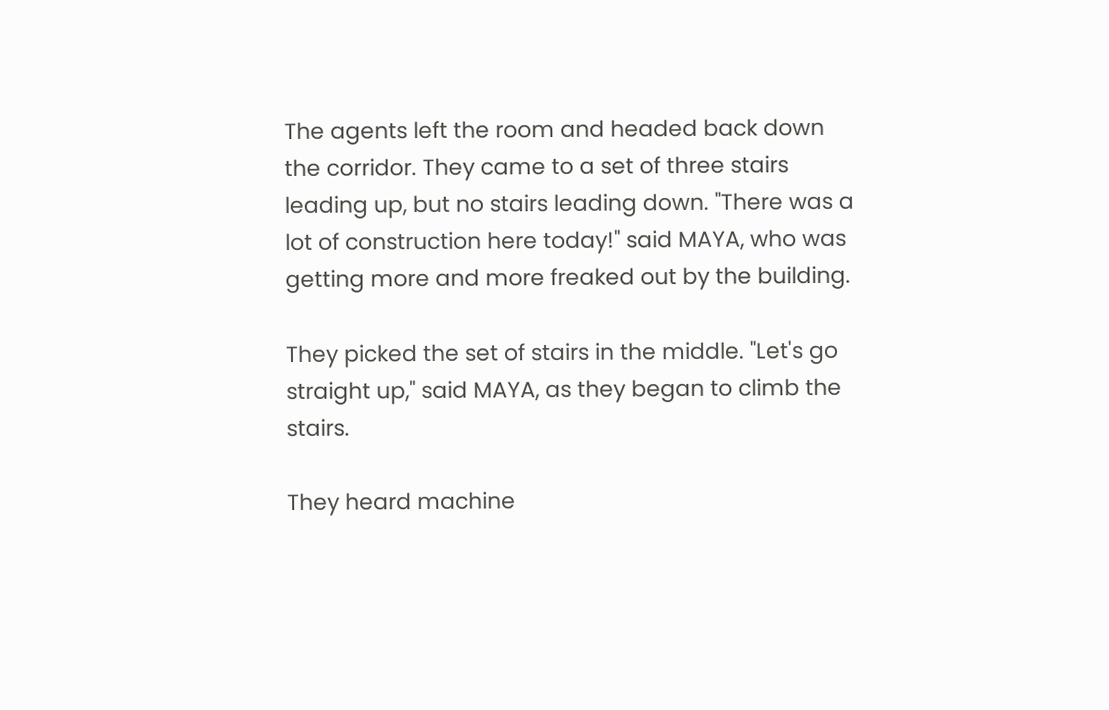The agents left the room and headed back down the corridor. They came to a set of three stairs leading up, but no stairs leading down. "There was a lot of construction here today!" said MAYA, who was getting more and more freaked out by the building.

They picked the set of stairs in the middle. "Let's go straight up," said MAYA, as they began to climb the stairs.

They heard machine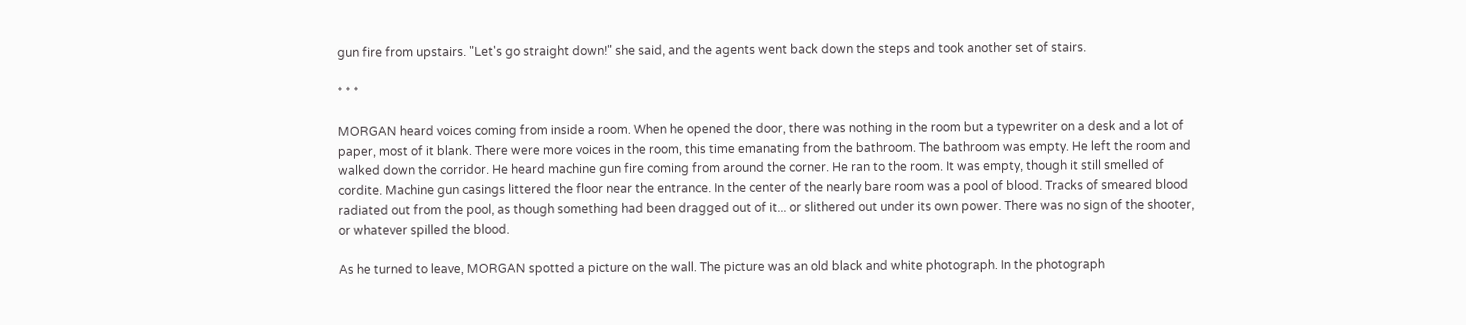gun fire from upstairs. "Let's go straight down!" she said, and the agents went back down the steps and took another set of stairs.

* * *

MORGAN heard voices coming from inside a room. When he opened the door, there was nothing in the room but a typewriter on a desk and a lot of paper, most of it blank. There were more voices in the room, this time emanating from the bathroom. The bathroom was empty. He left the room and walked down the corridor. He heard machine gun fire coming from around the corner. He ran to the room. It was empty, though it still smelled of cordite. Machine gun casings littered the floor near the entrance. In the center of the nearly bare room was a pool of blood. Tracks of smeared blood radiated out from the pool, as though something had been dragged out of it... or slithered out under its own power. There was no sign of the shooter, or whatever spilled the blood.

As he turned to leave, MORGAN spotted a picture on the wall. The picture was an old black and white photograph. In the photograph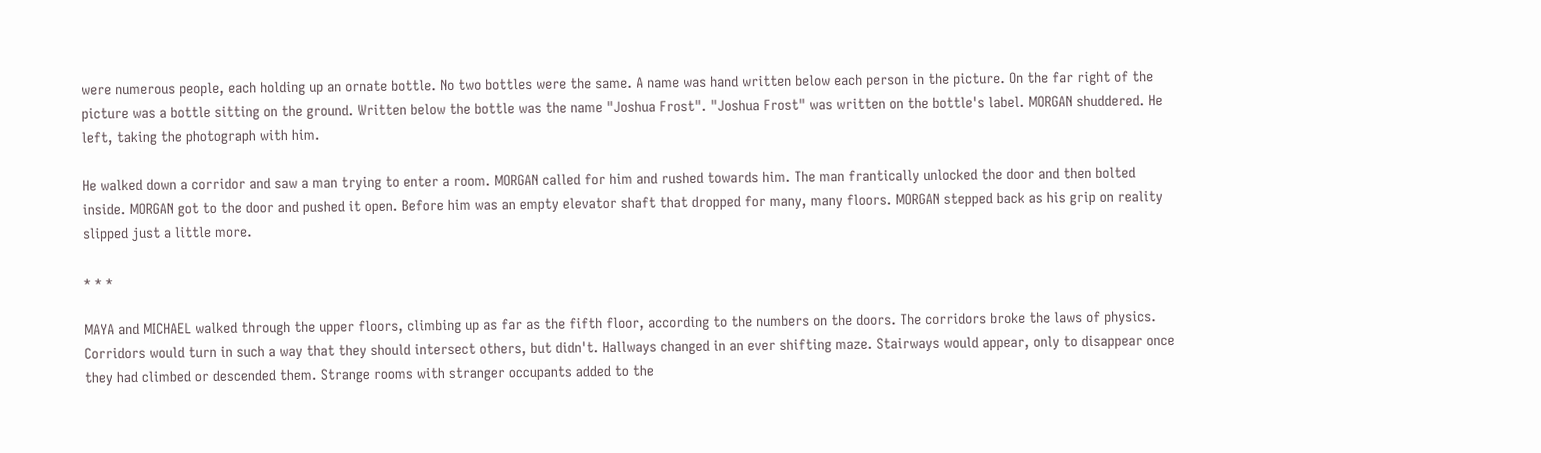were numerous people, each holding up an ornate bottle. No two bottles were the same. A name was hand written below each person in the picture. On the far right of the picture was a bottle sitting on the ground. Written below the bottle was the name "Joshua Frost". "Joshua Frost" was written on the bottle's label. MORGAN shuddered. He left, taking the photograph with him.

He walked down a corridor and saw a man trying to enter a room. MORGAN called for him and rushed towards him. The man frantically unlocked the door and then bolted inside. MORGAN got to the door and pushed it open. Before him was an empty elevator shaft that dropped for many, many floors. MORGAN stepped back as his grip on reality slipped just a little more.

* * *

MAYA and MICHAEL walked through the upper floors, climbing up as far as the fifth floor, according to the numbers on the doors. The corridors broke the laws of physics. Corridors would turn in such a way that they should intersect others, but didn't. Hallways changed in an ever shifting maze. Stairways would appear, only to disappear once they had climbed or descended them. Strange rooms with stranger occupants added to the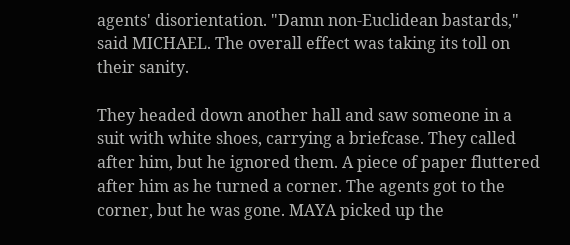agents' disorientation. "Damn non-Euclidean bastards," said MICHAEL. The overall effect was taking its toll on their sanity.

They headed down another hall and saw someone in a suit with white shoes, carrying a briefcase. They called after him, but he ignored them. A piece of paper fluttered after him as he turned a corner. The agents got to the corner, but he was gone. MAYA picked up the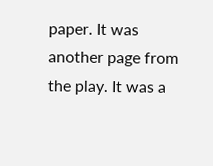paper. It was another page from the play. It was a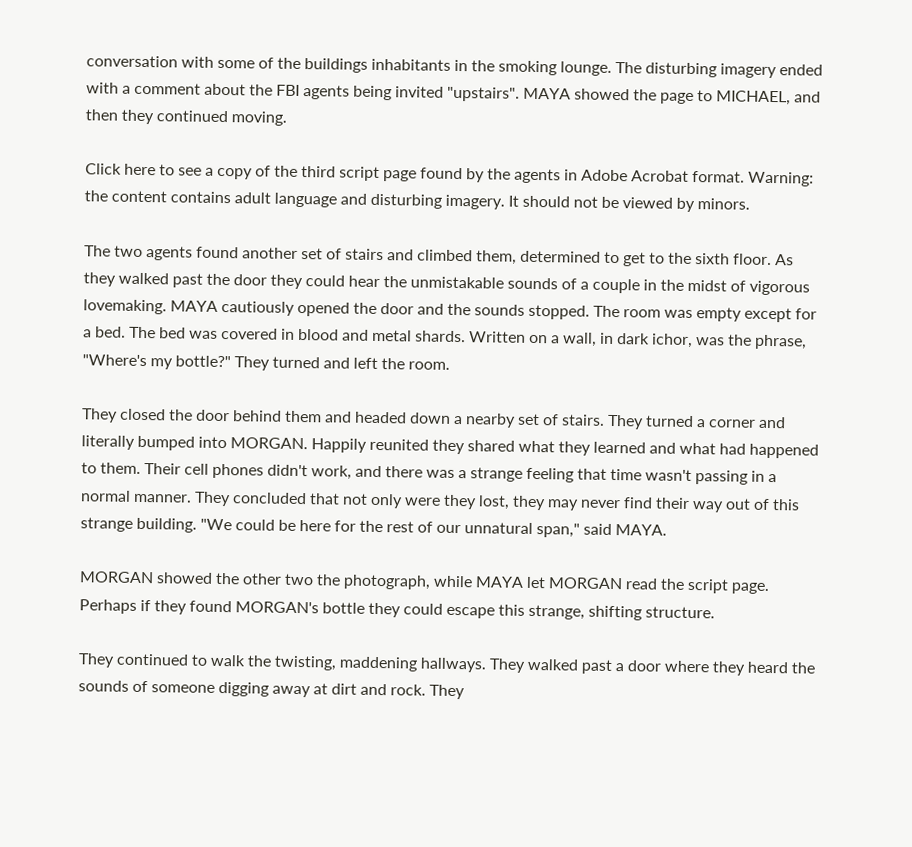conversation with some of the buildings inhabitants in the smoking lounge. The disturbing imagery ended with a comment about the FBI agents being invited "upstairs". MAYA showed the page to MICHAEL, and then they continued moving.

Click here to see a copy of the third script page found by the agents in Adobe Acrobat format. Warning: the content contains adult language and disturbing imagery. It should not be viewed by minors.

The two agents found another set of stairs and climbed them, determined to get to the sixth floor. As they walked past the door they could hear the unmistakable sounds of a couple in the midst of vigorous lovemaking. MAYA cautiously opened the door and the sounds stopped. The room was empty except for a bed. The bed was covered in blood and metal shards. Written on a wall, in dark ichor, was the phrase, "Where's my bottle?" They turned and left the room.

They closed the door behind them and headed down a nearby set of stairs. They turned a corner and literally bumped into MORGAN. Happily reunited they shared what they learned and what had happened to them. Their cell phones didn't work, and there was a strange feeling that time wasn't passing in a normal manner. They concluded that not only were they lost, they may never find their way out of this strange building. "We could be here for the rest of our unnatural span," said MAYA.

MORGAN showed the other two the photograph, while MAYA let MORGAN read the script page. Perhaps if they found MORGAN's bottle they could escape this strange, shifting structure.

They continued to walk the twisting, maddening hallways. They walked past a door where they heard the sounds of someone digging away at dirt and rock. They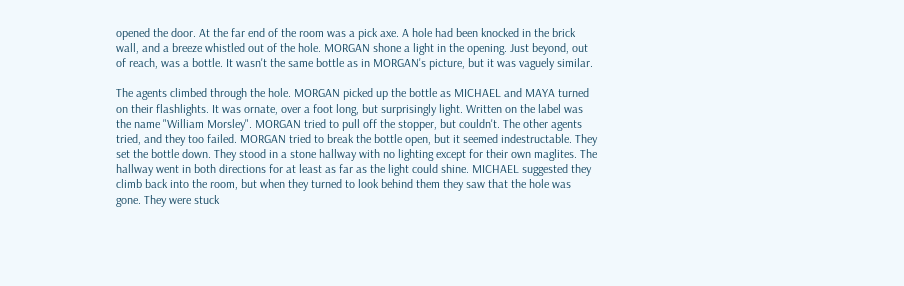opened the door. At the far end of the room was a pick axe. A hole had been knocked in the brick wall, and a breeze whistled out of the hole. MORGAN shone a light in the opening. Just beyond, out of reach, was a bottle. It wasn't the same bottle as in MORGAN's picture, but it was vaguely similar.

The agents climbed through the hole. MORGAN picked up the bottle as MICHAEL and MAYA turned on their flashlights. It was ornate, over a foot long, but surprisingly light. Written on the label was the name "William Morsley". MORGAN tried to pull off the stopper, but couldn't. The other agents tried, and they too failed. MORGAN tried to break the bottle open, but it seemed indestructable. They set the bottle down. They stood in a stone hallway with no lighting except for their own maglites. The hallway went in both directions for at least as far as the light could shine. MICHAEL suggested they climb back into the room, but when they turned to look behind them they saw that the hole was gone. They were stuck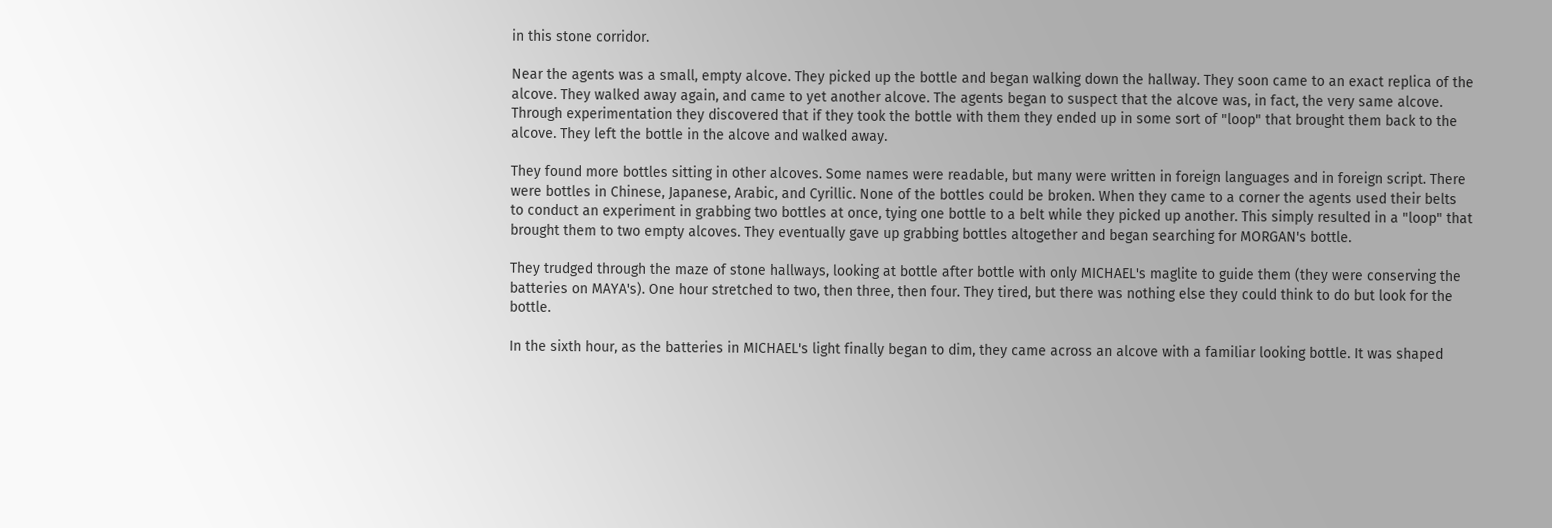in this stone corridor.

Near the agents was a small, empty alcove. They picked up the bottle and began walking down the hallway. They soon came to an exact replica of the alcove. They walked away again, and came to yet another alcove. The agents began to suspect that the alcove was, in fact, the very same alcove. Through experimentation they discovered that if they took the bottle with them they ended up in some sort of "loop" that brought them back to the alcove. They left the bottle in the alcove and walked away.

They found more bottles sitting in other alcoves. Some names were readable, but many were written in foreign languages and in foreign script. There were bottles in Chinese, Japanese, Arabic, and Cyrillic. None of the bottles could be broken. When they came to a corner the agents used their belts to conduct an experiment in grabbing two bottles at once, tying one bottle to a belt while they picked up another. This simply resulted in a "loop" that brought them to two empty alcoves. They eventually gave up grabbing bottles altogether and began searching for MORGAN's bottle.

They trudged through the maze of stone hallways, looking at bottle after bottle with only MICHAEL's maglite to guide them (they were conserving the batteries on MAYA's). One hour stretched to two, then three, then four. They tired, but there was nothing else they could think to do but look for the bottle.

In the sixth hour, as the batteries in MICHAEL's light finally began to dim, they came across an alcove with a familiar looking bottle. It was shaped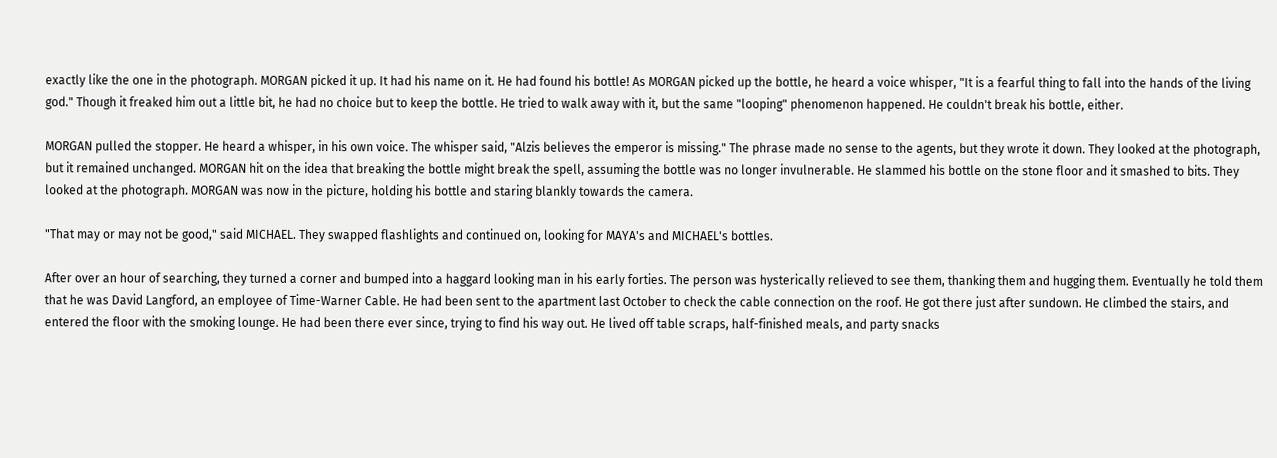exactly like the one in the photograph. MORGAN picked it up. It had his name on it. He had found his bottle! As MORGAN picked up the bottle, he heard a voice whisper, "It is a fearful thing to fall into the hands of the living god." Though it freaked him out a little bit, he had no choice but to keep the bottle. He tried to walk away with it, but the same "looping" phenomenon happened. He couldn't break his bottle, either.

MORGAN pulled the stopper. He heard a whisper, in his own voice. The whisper said, "Alzis believes the emperor is missing." The phrase made no sense to the agents, but they wrote it down. They looked at the photograph, but it remained unchanged. MORGAN hit on the idea that breaking the bottle might break the spell, assuming the bottle was no longer invulnerable. He slammed his bottle on the stone floor and it smashed to bits. They looked at the photograph. MORGAN was now in the picture, holding his bottle and staring blankly towards the camera.

"That may or may not be good," said MICHAEL. They swapped flashlights and continued on, looking for MAYA's and MICHAEL's bottles.

After over an hour of searching, they turned a corner and bumped into a haggard looking man in his early forties. The person was hysterically relieved to see them, thanking them and hugging them. Eventually he told them that he was David Langford, an employee of Time-Warner Cable. He had been sent to the apartment last October to check the cable connection on the roof. He got there just after sundown. He climbed the stairs, and entered the floor with the smoking lounge. He had been there ever since, trying to find his way out. He lived off table scraps, half-finished meals, and party snacks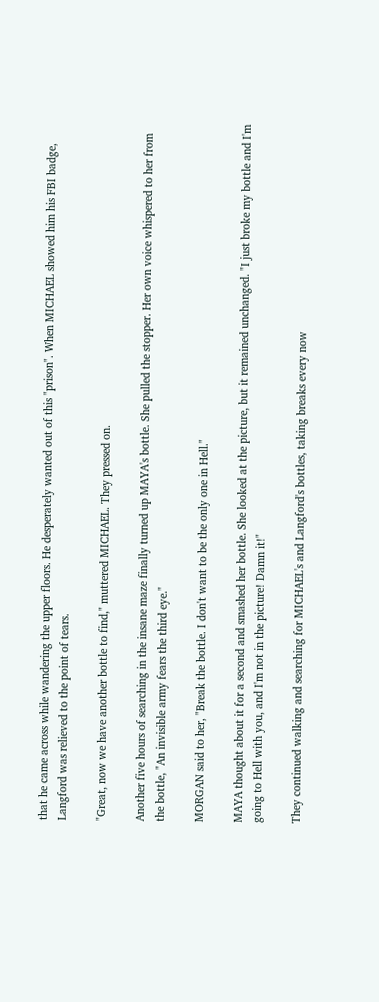that he came across while wandering the upper floors. He desperately wanted out of this "prison". When MICHAEL showed him his FBI badge, Langford was relieved to the point of tears.

"Great, now we have another bottle to find," muttered MICHAEL. They pressed on.

Another five hours of searching in the insane maze finally turned up MAYA's bottle. She pulled the stopper. Her own voice whispered to her from the bottle, "An invisible army fears the third eye."

MORGAN said to her, "Break the bottle. I don't want to be the only one in Hell."

MAYA thought about it for a second and smashed her bottle. She looked at the picture, but it remained unchanged. "I just broke my bottle and I'm going to Hell with you, and I'm not in the picture! Damn it!"

They continued walking and searching for MICHAEL's and Langford's bottles, taking breaks every now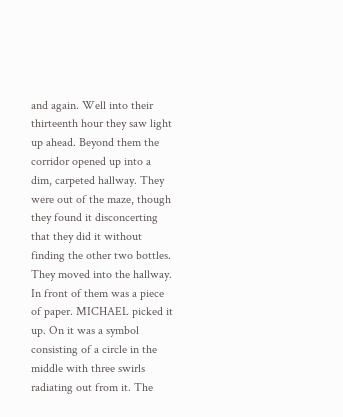and again. Well into their thirteenth hour they saw light up ahead. Beyond them the corridor opened up into a dim, carpeted hallway. They were out of the maze, though they found it disconcerting that they did it without finding the other two bottles. They moved into the hallway. In front of them was a piece of paper. MICHAEL picked it up. On it was a symbol consisting of a circle in the middle with three swirls radiating out from it. The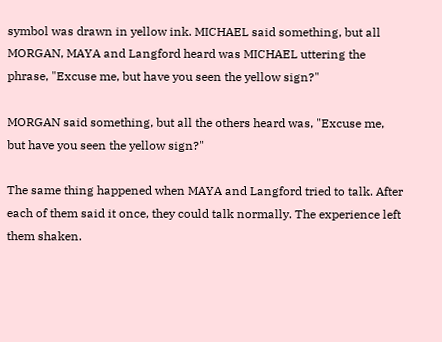symbol was drawn in yellow ink. MICHAEL said something, but all MORGAN, MAYA and Langford heard was MICHAEL uttering the phrase, "Excuse me, but have you seen the yellow sign?"

MORGAN said something, but all the others heard was, "Excuse me, but have you seen the yellow sign?"

The same thing happened when MAYA and Langford tried to talk. After each of them said it once, they could talk normally. The experience left them shaken.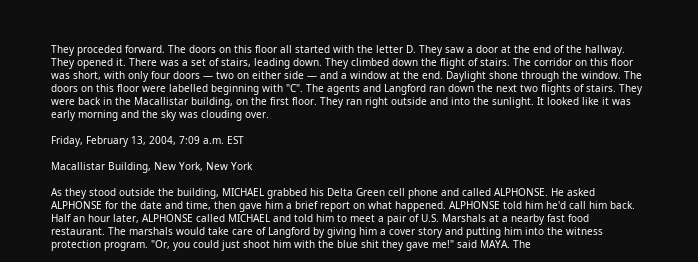They proceded forward. The doors on this floor all started with the letter D. They saw a door at the end of the hallway. They opened it. There was a set of stairs, leading down. They climbed down the flight of stairs. The corridor on this floor was short, with only four doors — two on either side — and a window at the end. Daylight shone through the window. The doors on this floor were labelled beginning with "C". The agents and Langford ran down the next two flights of stairs. They were back in the Macallistar building, on the first floor. They ran right outside and into the sunlight. It looked like it was early morning and the sky was clouding over.

Friday, February 13, 2004, 7:09 a.m. EST

Macallistar Building, New York, New York

As they stood outside the building, MICHAEL grabbed his Delta Green cell phone and called ALPHONSE. He asked ALPHONSE for the date and time, then gave him a brief report on what happened. ALPHONSE told him he'd call him back. Half an hour later, ALPHONSE called MICHAEL and told him to meet a pair of U.S. Marshals at a nearby fast food restaurant. The marshals would take care of Langford by giving him a cover story and putting him into the witness protection program. "Or, you could just shoot him with the blue shit they gave me!" said MAYA. The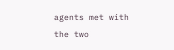agents met with the two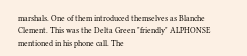marshals. One of them introduced themselves as Blanche Clement. This was the Delta Green "friendly" ALPHONSE mentioned in his phone call. The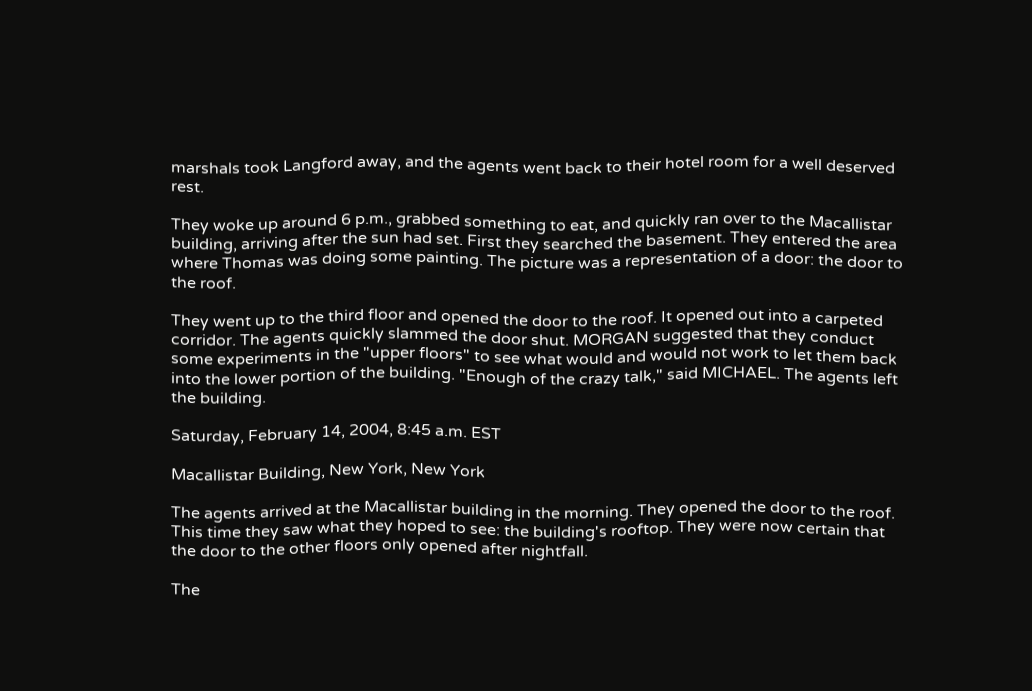marshals took Langford away, and the agents went back to their hotel room for a well deserved rest.

They woke up around 6 p.m., grabbed something to eat, and quickly ran over to the Macallistar building, arriving after the sun had set. First they searched the basement. They entered the area where Thomas was doing some painting. The picture was a representation of a door: the door to the roof.

They went up to the third floor and opened the door to the roof. It opened out into a carpeted corridor. The agents quickly slammed the door shut. MORGAN suggested that they conduct some experiments in the "upper floors" to see what would and would not work to let them back into the lower portion of the building. "Enough of the crazy talk," said MICHAEL. The agents left the building.

Saturday, February 14, 2004, 8:45 a.m. EST

Macallistar Building, New York, New York

The agents arrived at the Macallistar building in the morning. They opened the door to the roof. This time they saw what they hoped to see: the building's rooftop. They were now certain that the door to the other floors only opened after nightfall.

The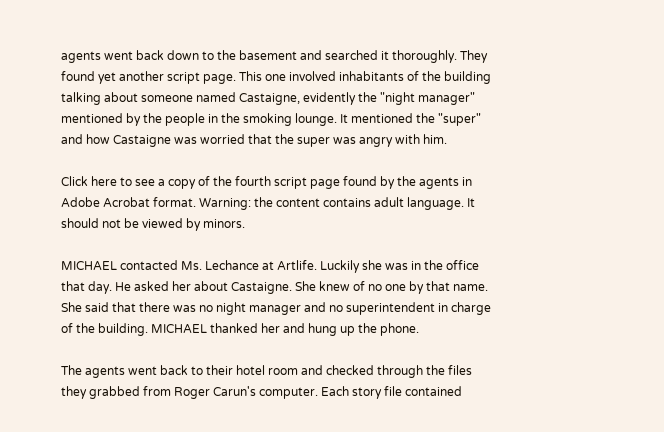agents went back down to the basement and searched it thoroughly. They found yet another script page. This one involved inhabitants of the building talking about someone named Castaigne, evidently the "night manager" mentioned by the people in the smoking lounge. It mentioned the "super" and how Castaigne was worried that the super was angry with him.

Click here to see a copy of the fourth script page found by the agents in Adobe Acrobat format. Warning: the content contains adult language. It should not be viewed by minors.

MICHAEL contacted Ms. Lechance at Artlife. Luckily she was in the office that day. He asked her about Castaigne. She knew of no one by that name. She said that there was no night manager and no superintendent in charge of the building. MICHAEL thanked her and hung up the phone.

The agents went back to their hotel room and checked through the files they grabbed from Roger Carun's computer. Each story file contained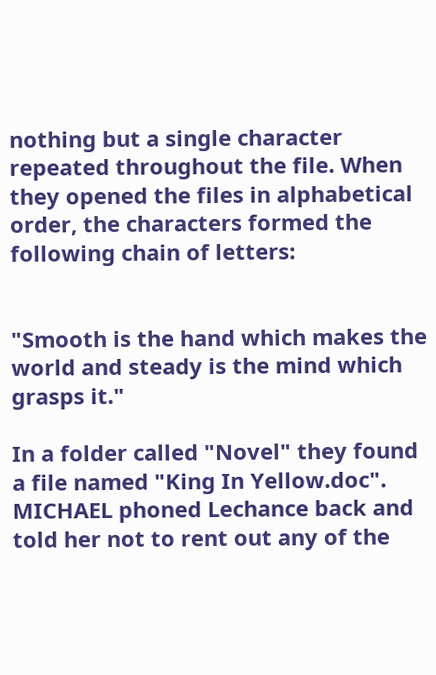nothing but a single character repeated throughout the file. When they opened the files in alphabetical order, the characters formed the following chain of letters:


"Smooth is the hand which makes the world and steady is the mind which grasps it."

In a folder called "Novel" they found a file named "King In Yellow.doc". MICHAEL phoned Lechance back and told her not to rent out any of the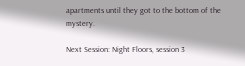apartments until they got to the bottom of the mystery.

Next Session: Night Floors, session 3